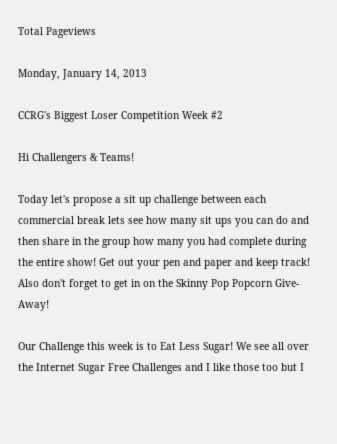Total Pageviews

Monday, January 14, 2013

CCRG's Biggest Loser Competition Week #2

Hi Challengers & Teams!

Today let's propose a sit up challenge between each commercial break lets see how many sit ups you can do and then share in the group how many you had complete during the entire show! Get out your pen and paper and keep track! Also don't forget to get in on the Skinny Pop Popcorn Give-Away!

Our Challenge this week is to Eat Less Sugar! We see all over the Internet Sugar Free Challenges and I like those too but I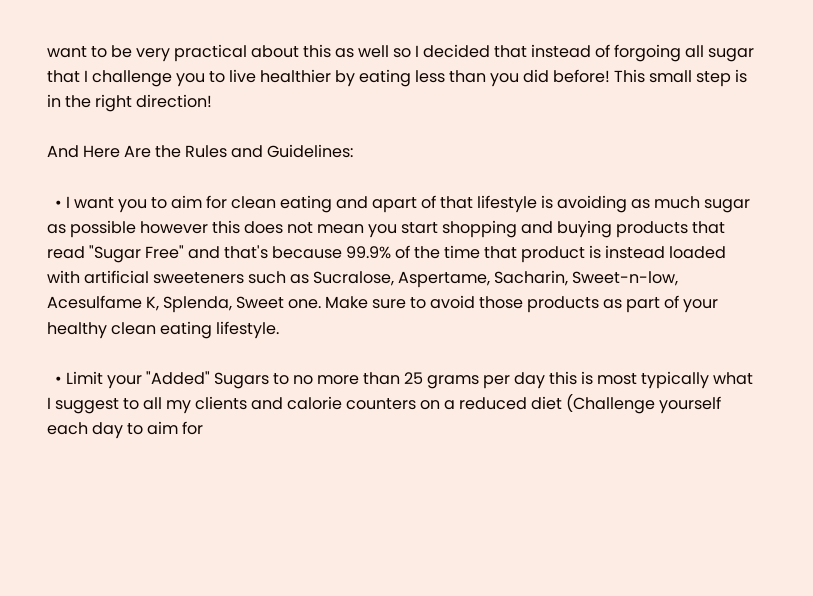want to be very practical about this as well so I decided that instead of forgoing all sugar that I challenge you to live healthier by eating less than you did before! This small step is in the right direction!

And Here Are the Rules and Guidelines:

  • I want you to aim for clean eating and apart of that lifestyle is avoiding as much sugar as possible however this does not mean you start shopping and buying products that read "Sugar Free" and that's because 99.9% of the time that product is instead loaded with artificial sweeteners such as Sucralose, Aspertame, Sacharin, Sweet-n-low, Acesulfame K, Splenda, Sweet one. Make sure to avoid those products as part of your healthy clean eating lifestyle.

  • Limit your "Added" Sugars to no more than 25 grams per day this is most typically what I suggest to all my clients and calorie counters on a reduced diet (Challenge yourself each day to aim for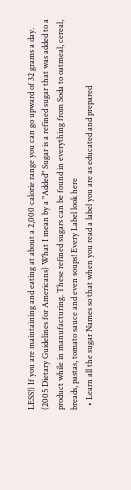LESS!) If you are maintaining and eating at about a 2,000 calorie range you can go upward of 32 grams a day. (2005 Dietary Guidelines for Americans) What I mean by a "Added" Sugar is a refined sugar that was added to a product while in manufacturing. These refined sugars can be found in everything from Soda to oatmeal, cereal, breads, pastas, tomato sauce and even soups! Every Label look here
  • Learn all the sugar Names so that when you read a label you are as educated and prepared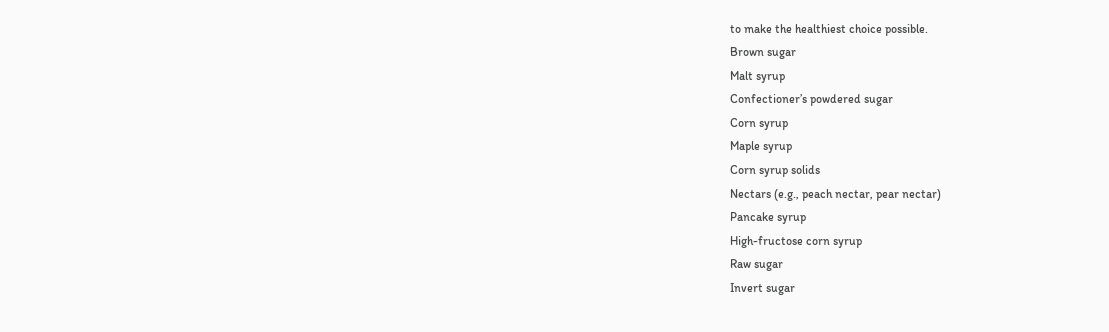to make the healthiest choice possible.
Brown sugar
Malt syrup
Confectioner’s powdered sugar
Corn syrup
Maple syrup
Corn syrup solids
Nectars (e.g., peach nectar, pear nectar)
Pancake syrup
High-fructose corn syrup
Raw sugar
Invert sugar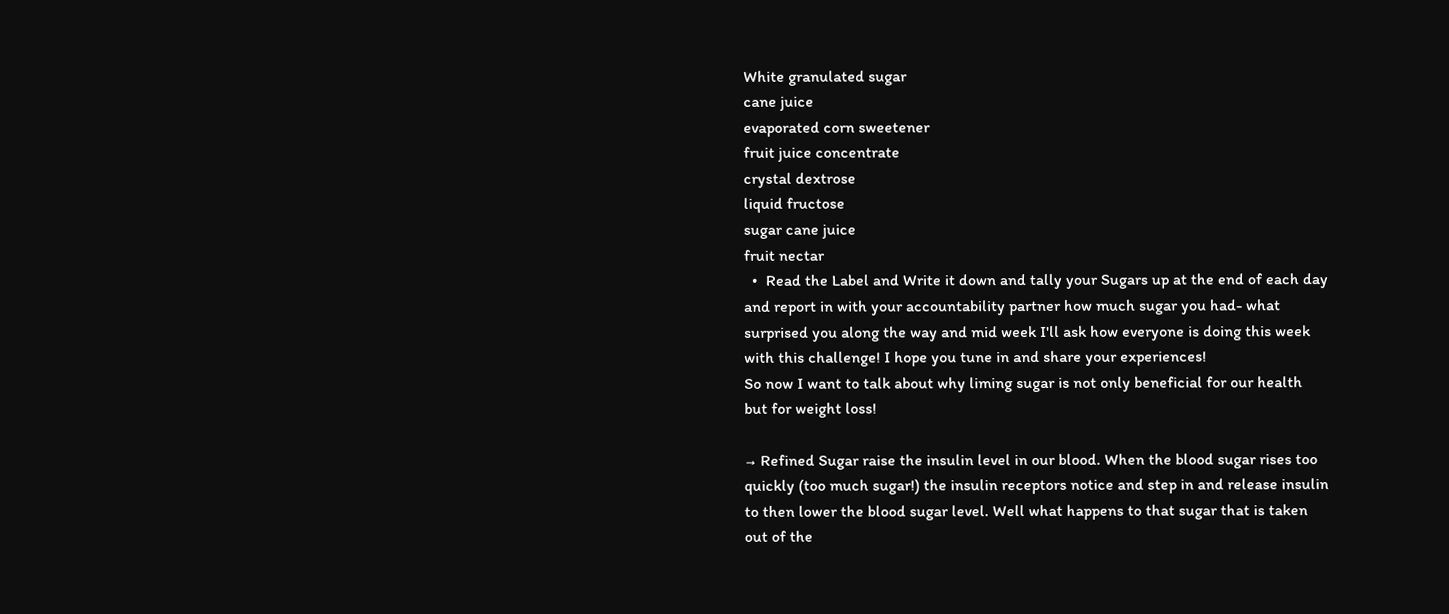White granulated sugar
cane juice
evaporated corn sweetener
fruit juice concentrate
crystal dextrose
liquid fructose
sugar cane juice
fruit nectar
  •  Read the Label and Write it down and tally your Sugars up at the end of each day and report in with your accountability partner how much sugar you had- what surprised you along the way and mid week I'll ask how everyone is doing this week with this challenge! I hope you tune in and share your experiences!
So now I want to talk about why liming sugar is not only beneficial for our health but for weight loss!

→ Refined Sugar raise the insulin level in our blood. When the blood sugar rises too quickly (too much sugar!) the insulin receptors notice and step in and release insulin to then lower the blood sugar level. Well what happens to that sugar that is taken out of the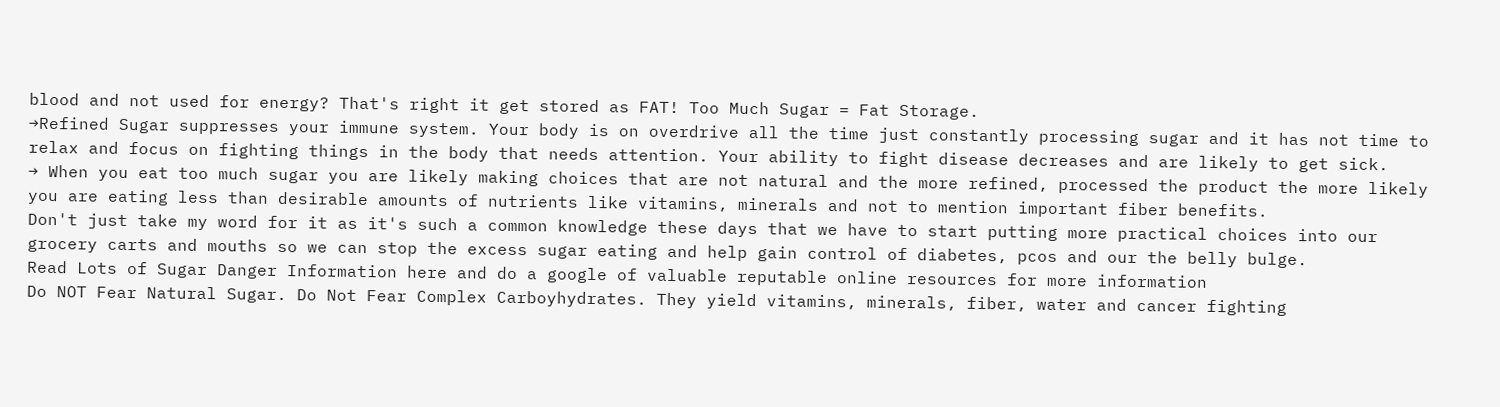blood and not used for energy? That's right it get stored as FAT! Too Much Sugar = Fat Storage.
→Refined Sugar suppresses your immune system. Your body is on overdrive all the time just constantly processing sugar and it has not time to relax and focus on fighting things in the body that needs attention. Your ability to fight disease decreases and are likely to get sick.
→ When you eat too much sugar you are likely making choices that are not natural and the more refined, processed the product the more likely you are eating less than desirable amounts of nutrients like vitamins, minerals and not to mention important fiber benefits.
Don't just take my word for it as it's such a common knowledge these days that we have to start putting more practical choices into our grocery carts and mouths so we can stop the excess sugar eating and help gain control of diabetes, pcos and our the belly bulge.
Read Lots of Sugar Danger Information here and do a google of valuable reputable online resources for more information
Do NOT Fear Natural Sugar. Do Not Fear Complex Carboyhydrates. They yield vitamins, minerals, fiber, water and cancer fighting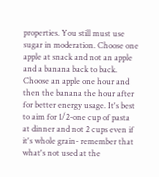properties. You still must use sugar in moderation. Choose one apple at snack and not an apple and a banana back to back. Choose an apple one hour and then the banana the hour after for better energy usage. It's best to aim for 1/2-one cup of pasta at dinner and not 2 cups even if it's whole grain- remember that what's not used at the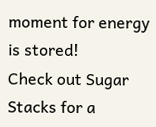moment for energy is stored!
Check out Sugar Stacks for a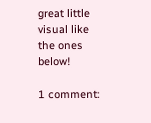great little visual like the ones below!

1 comment: